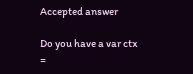Accepted answer

Do you have a var ctx =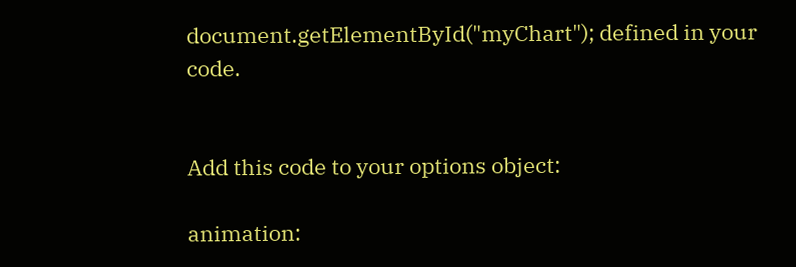document.getElementById("myChart"); defined in your code.


Add this code to your options object:

animation: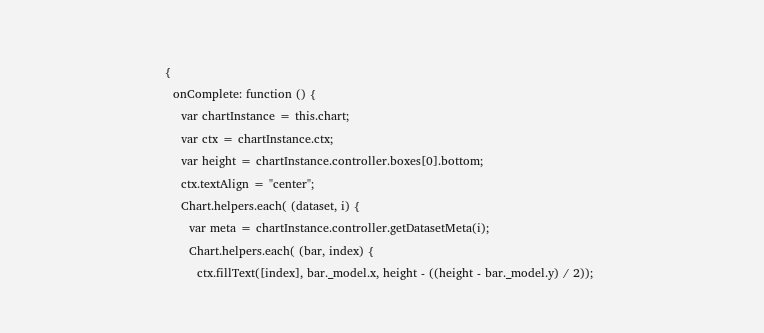{
  onComplete: function () {
    var chartInstance = this.chart;
    var ctx = chartInstance.ctx;
    var height = chartInstance.controller.boxes[0].bottom;
    ctx.textAlign = "center";
    Chart.helpers.each( (dataset, i) {
      var meta = chartInstance.controller.getDatasetMeta(i);
      Chart.helpers.each( (bar, index) {
        ctx.fillText([index], bar._model.x, height - ((height - bar._model.y) / 2));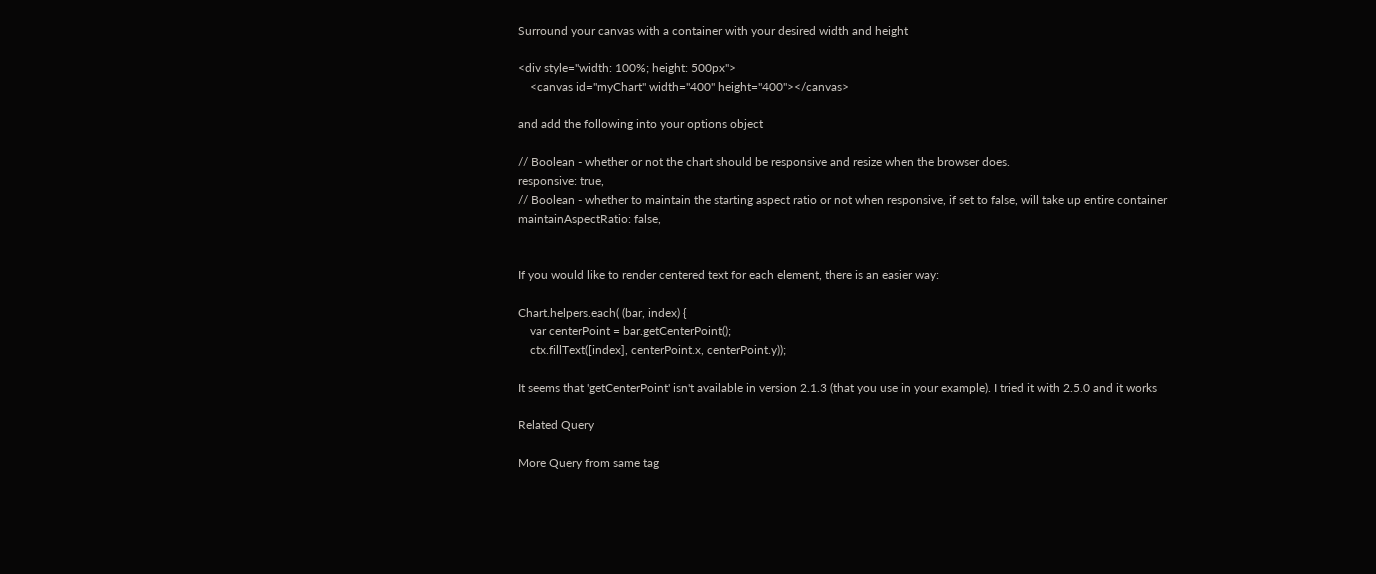Surround your canvas with a container with your desired width and height

<div style="width: 100%; height: 500px">
    <canvas id="myChart" width="400" height="400"></canvas>

and add the following into your options object

// Boolean - whether or not the chart should be responsive and resize when the browser does.
responsive: true,
// Boolean - whether to maintain the starting aspect ratio or not when responsive, if set to false, will take up entire container
maintainAspectRatio: false,


If you would like to render centered text for each element, there is an easier way:

Chart.helpers.each( (bar, index) {
    var centerPoint = bar.getCenterPoint();
    ctx.fillText([index], centerPoint.x, centerPoint.y));

It seems that 'getCenterPoint' isn't available in version 2.1.3 (that you use in your example). I tried it with 2.5.0 and it works

Related Query

More Query from same tag